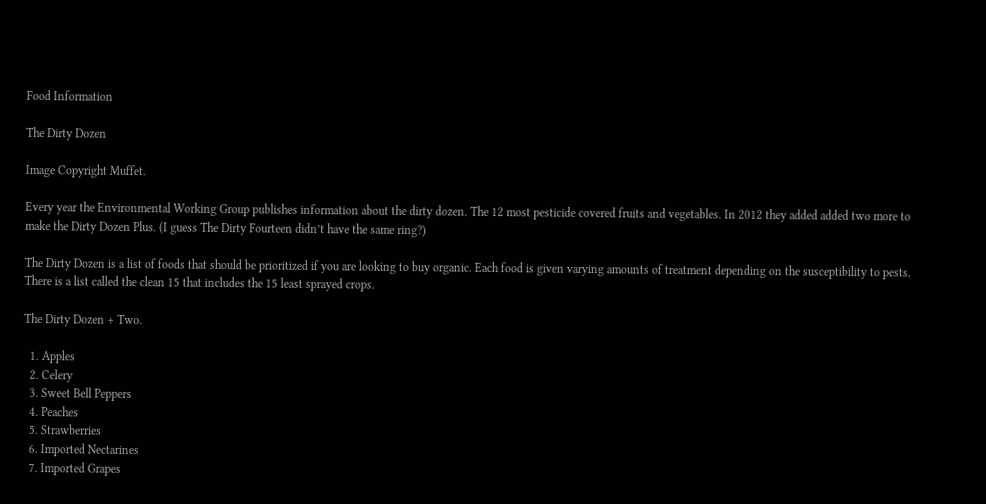Food Information

The Dirty Dozen

Image Copyright Muffet.

Every year the Environmental Working Group publishes information about the dirty dozen. The 12 most pesticide covered fruits and vegetables. In 2012 they added added two more to make the Dirty Dozen Plus. (I guess The Dirty Fourteen didn’t have the same ring?)

The Dirty Dozen is a list of foods that should be prioritized if you are looking to buy organic. Each food is given varying amounts of treatment depending on the susceptibility to pests. There is a list called the clean 15 that includes the 15 least sprayed crops.

The Dirty Dozen + Two.

  1. Apples
  2. Celery
  3. Sweet Bell Peppers
  4. Peaches
  5. Strawberries
  6. Imported Nectarines
  7. Imported Grapes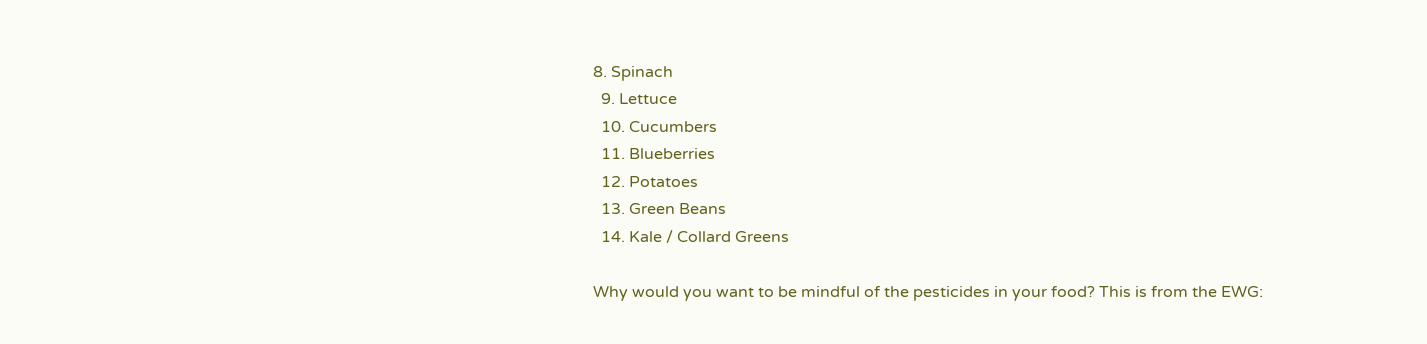8. Spinach
  9. Lettuce
  10. Cucumbers
  11. Blueberries
  12. Potatoes
  13. Green Beans
  14. Kale / Collard Greens

Why would you want to be mindful of the pesticides in your food? This is from the EWG: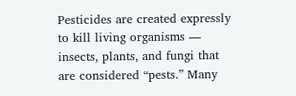Pesticides are created expressly to kill living organisms — insects, plants, and fungi that are considered “pests.” Many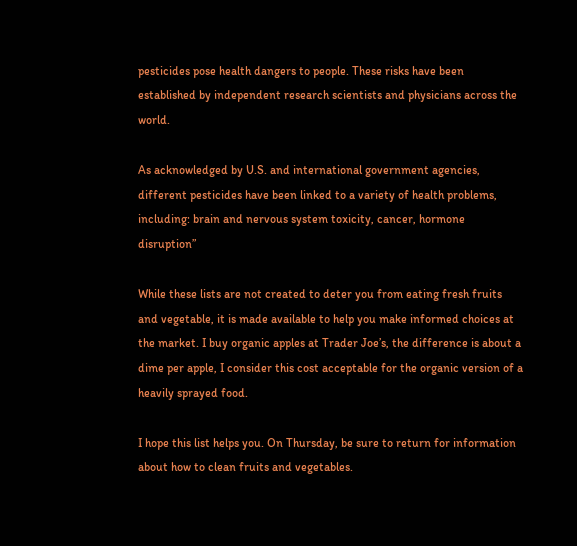pesticides pose health dangers to people. These risks have been established by independent research scientists and physicians across the world.

As acknowledged by U.S. and international government agencies, different pesticides have been linked to a variety of health problems, including: brain and nervous system toxicity, cancer, hormone disruption”

While these lists are not created to deter you from eating fresh fruits and vegetable, it is made available to help you make informed choices at the market. I buy organic apples at Trader Joe’s, the difference is about a dime per apple, I consider this cost acceptable for the organic version of a heavily sprayed food.

I hope this list helps you. On Thursday, be sure to return for information about how to clean fruits and vegetables.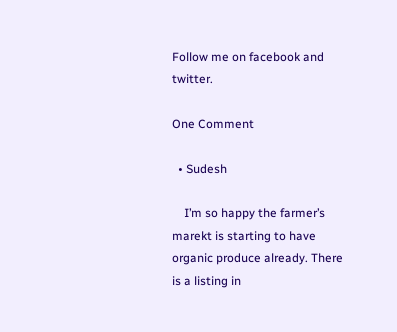Follow me on facebook and twitter.

One Comment

  • Sudesh

    I’m so happy the farmer’s marekt is starting to have organic produce already. There is a listing in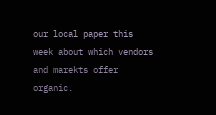our local paper this week about which vendors and marekts offer organic.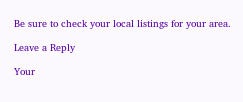Be sure to check your local listings for your area.

Leave a Reply

Your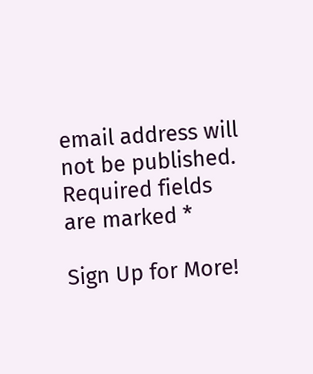email address will not be published. Required fields are marked *

Sign Up for More!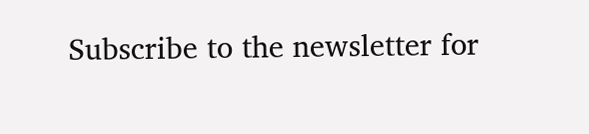Subscribe to the newsletter for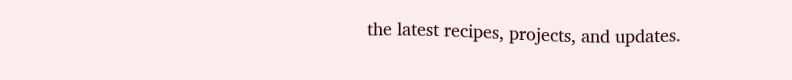the latest recipes, projects, and updates.